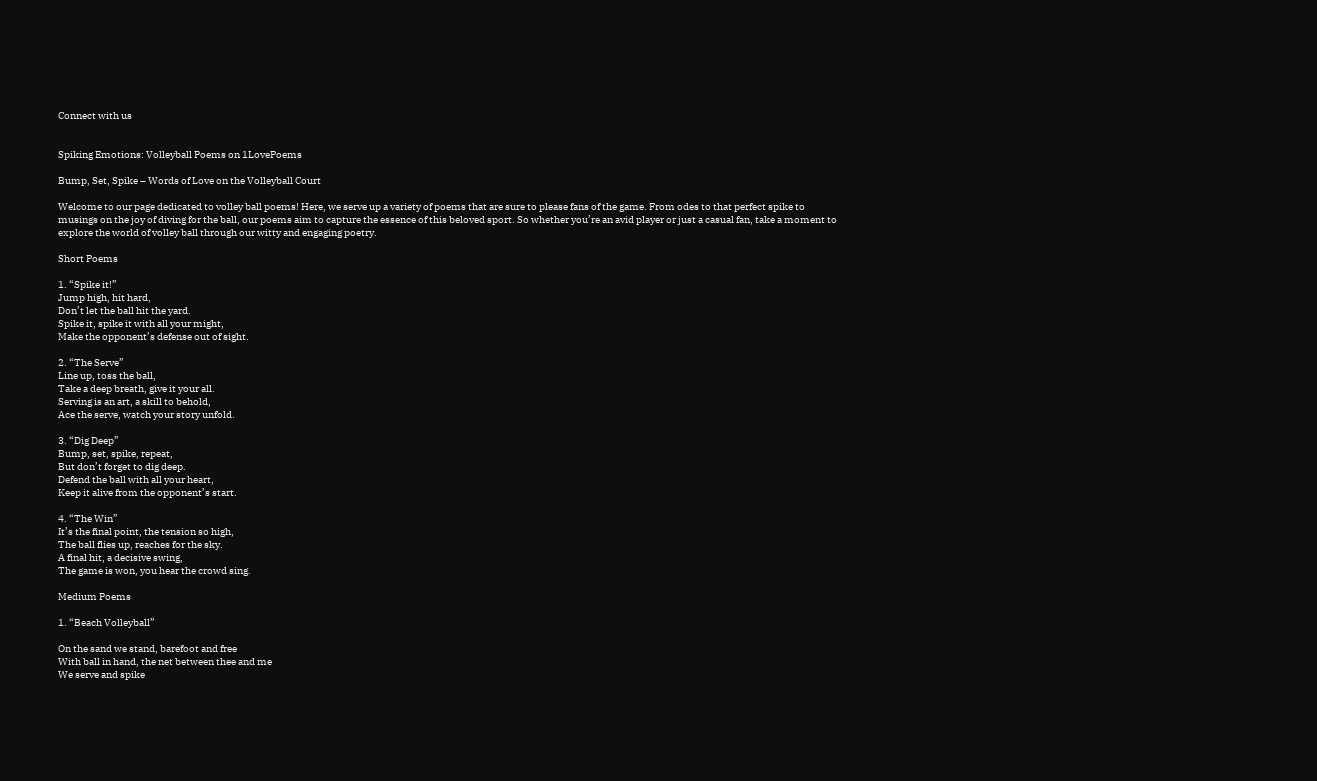Connect with us


Spiking Emotions: Volleyball Poems on 1LovePoems

Bump, Set, Spike – Words of Love on the Volleyball Court

Welcome to our page dedicated to volley ball poems! Here, we serve up a variety of poems that are sure to please fans of the game. From odes to that perfect spike to musings on the joy of diving for the ball, our poems aim to capture the essence of this beloved sport. So whether you’re an avid player or just a casual fan, take a moment to explore the world of volley ball through our witty and engaging poetry.

Short Poems

1. “Spike it!”
Jump high, hit hard,
Don’t let the ball hit the yard.
Spike it, spike it with all your might,
Make the opponent’s defense out of sight.

2. “The Serve”
Line up, toss the ball,
Take a deep breath, give it your all.
Serving is an art, a skill to behold,
Ace the serve, watch your story unfold.

3. “Dig Deep”
Bump, set, spike, repeat,
But don’t forget to dig deep.
Defend the ball with all your heart,
Keep it alive from the opponent’s start.

4. “The Win”
It’s the final point, the tension so high,
The ball flies up, reaches for the sky.
A final hit, a decisive swing,
The game is won, you hear the crowd sing.

Medium Poems

1. “Beach Volleyball”

On the sand we stand, barefoot and free
With ball in hand, the net between thee and me
We serve and spike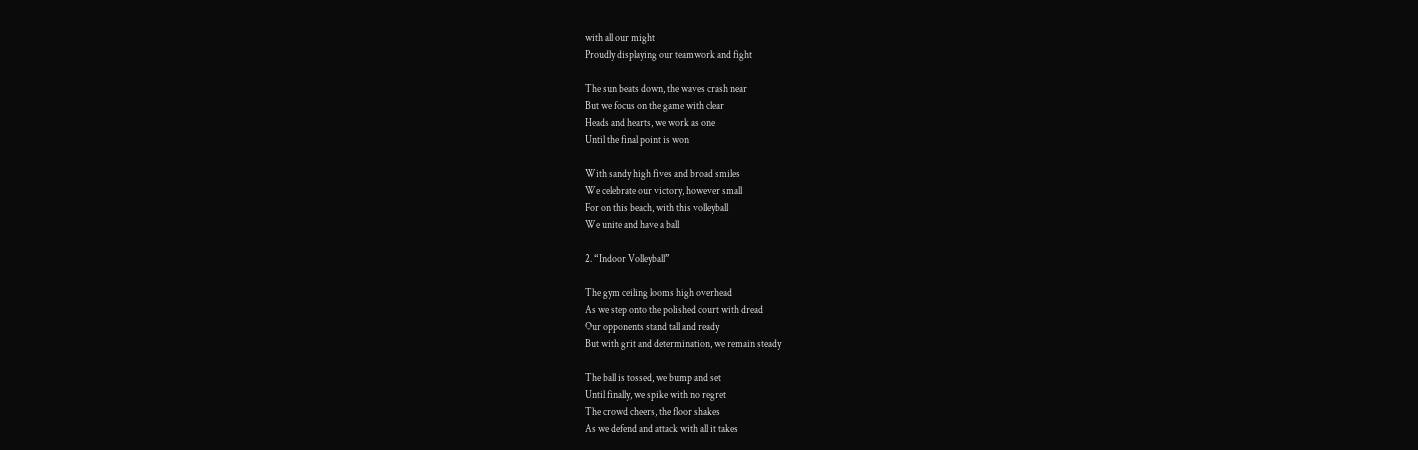with all our might
Proudly displaying our teamwork and fight

The sun beats down, the waves crash near
But we focus on the game with clear
Heads and hearts, we work as one
Until the final point is won

With sandy high fives and broad smiles
We celebrate our victory, however small
For on this beach, with this volleyball
We unite and have a ball

2. “Indoor Volleyball”

The gym ceiling looms high overhead
As we step onto the polished court with dread
Our opponents stand tall and ready
But with grit and determination, we remain steady

The ball is tossed, we bump and set
Until finally, we spike with no regret
The crowd cheers, the floor shakes
As we defend and attack with all it takes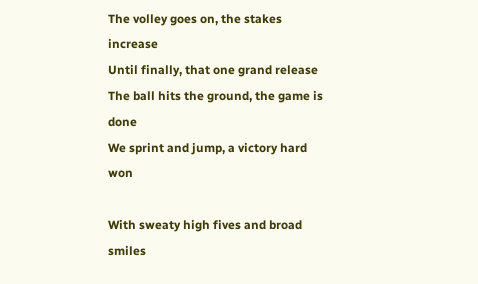The volley goes on, the stakes increase
Until finally, that one grand release
The ball hits the ground, the game is done
We sprint and jump, a victory hard won

With sweaty high fives and broad smiles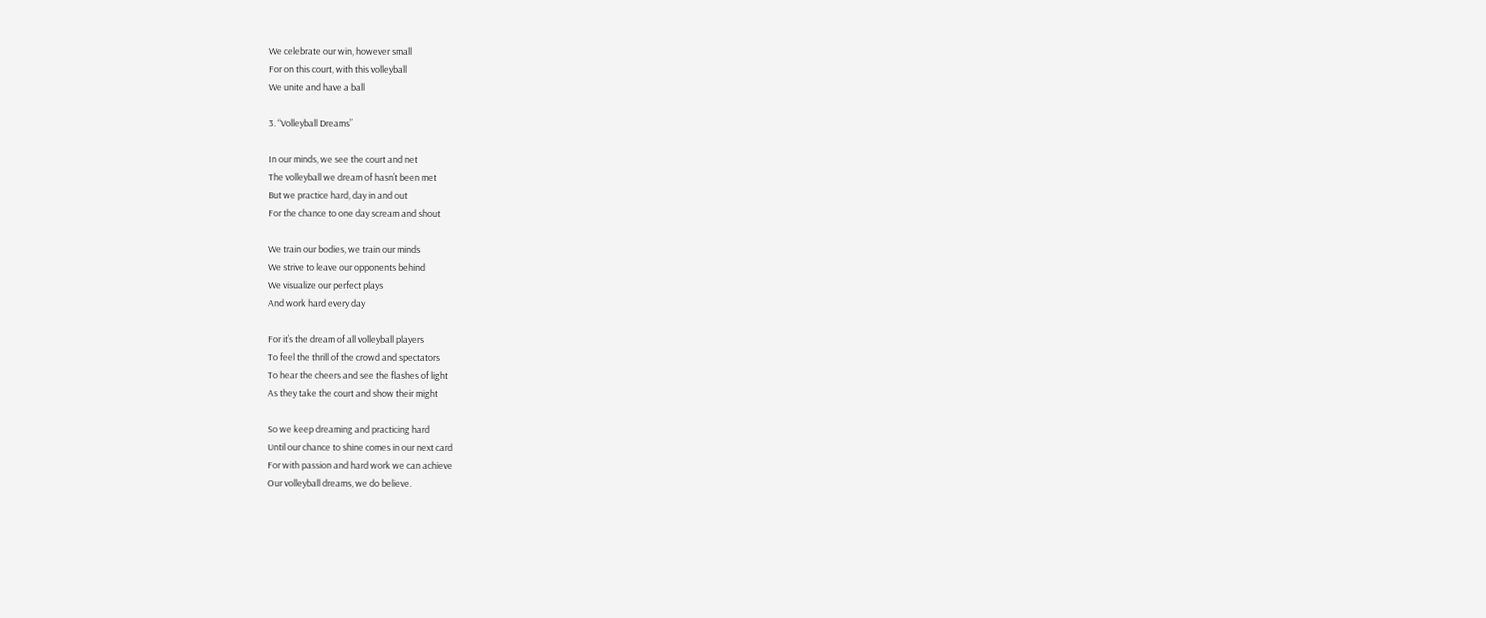We celebrate our win, however small
For on this court, with this volleyball
We unite and have a ball

3. “Volleyball Dreams”

In our minds, we see the court and net
The volleyball we dream of hasn’t been met
But we practice hard, day in and out
For the chance to one day scream and shout

We train our bodies, we train our minds
We strive to leave our opponents behind
We visualize our perfect plays
And work hard every day

For it’s the dream of all volleyball players
To feel the thrill of the crowd and spectators
To hear the cheers and see the flashes of light
As they take the court and show their might

So we keep dreaming and practicing hard
Until our chance to shine comes in our next card
For with passion and hard work we can achieve
Our volleyball dreams, we do believe.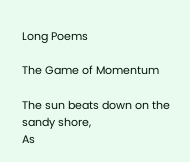Long Poems

The Game of Momentum

The sun beats down on the sandy shore,
As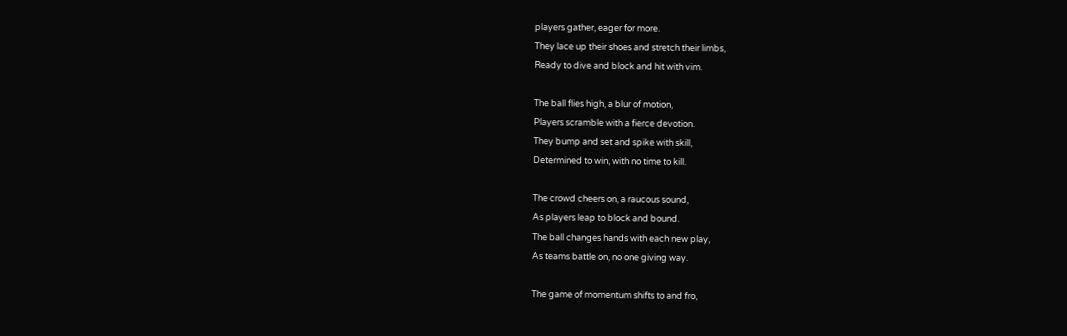players gather, eager for more.
They lace up their shoes and stretch their limbs,
Ready to dive and block and hit with vim.

The ball flies high, a blur of motion,
Players scramble with a fierce devotion.
They bump and set and spike with skill,
Determined to win, with no time to kill.

The crowd cheers on, a raucous sound,
As players leap to block and bound.
The ball changes hands with each new play,
As teams battle on, no one giving way.

The game of momentum shifts to and fro,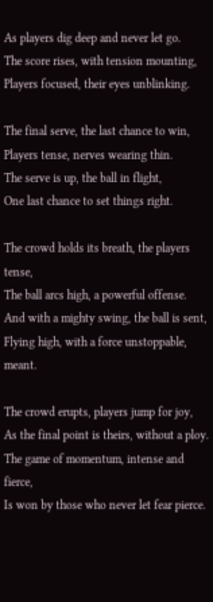As players dig deep and never let go.
The score rises, with tension mounting,
Players focused, their eyes unblinking.

The final serve, the last chance to win,
Players tense, nerves wearing thin.
The serve is up, the ball in flight,
One last chance to set things right.

The crowd holds its breath, the players tense,
The ball arcs high, a powerful offense.
And with a mighty swing, the ball is sent,
Flying high, with a force unstoppable, meant.

The crowd erupts, players jump for joy,
As the final point is theirs, without a ploy.
The game of momentum, intense and fierce,
Is won by those who never let fear pierce.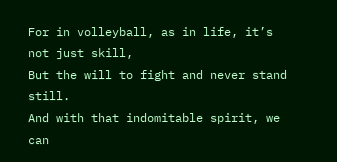For in volleyball, as in life, it’s not just skill,
But the will to fight and never stand still.
And with that indomitable spirit, we can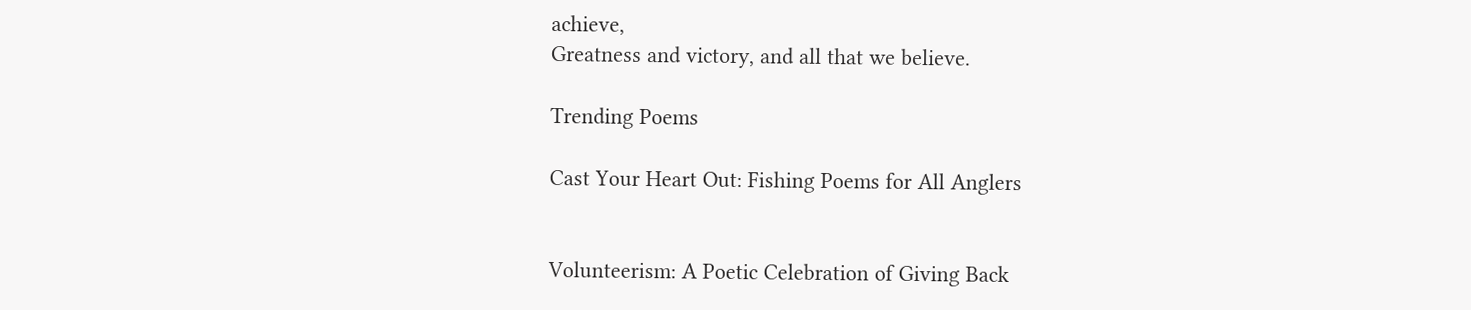achieve,
Greatness and victory, and all that we believe.

Trending Poems

Cast Your Heart Out: Fishing Poems for All Anglers


Volunteerism: A Poetic Celebration of Giving Back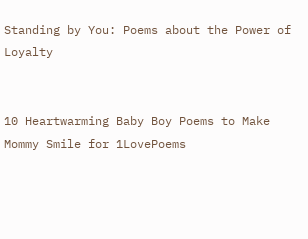Standing by You: Poems about the Power of Loyalty


10 Heartwarming Baby Boy Poems to Make Mommy Smile for 1LovePoems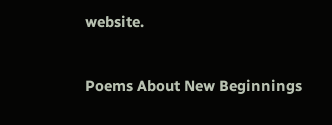website.


Poems About New Beginnings